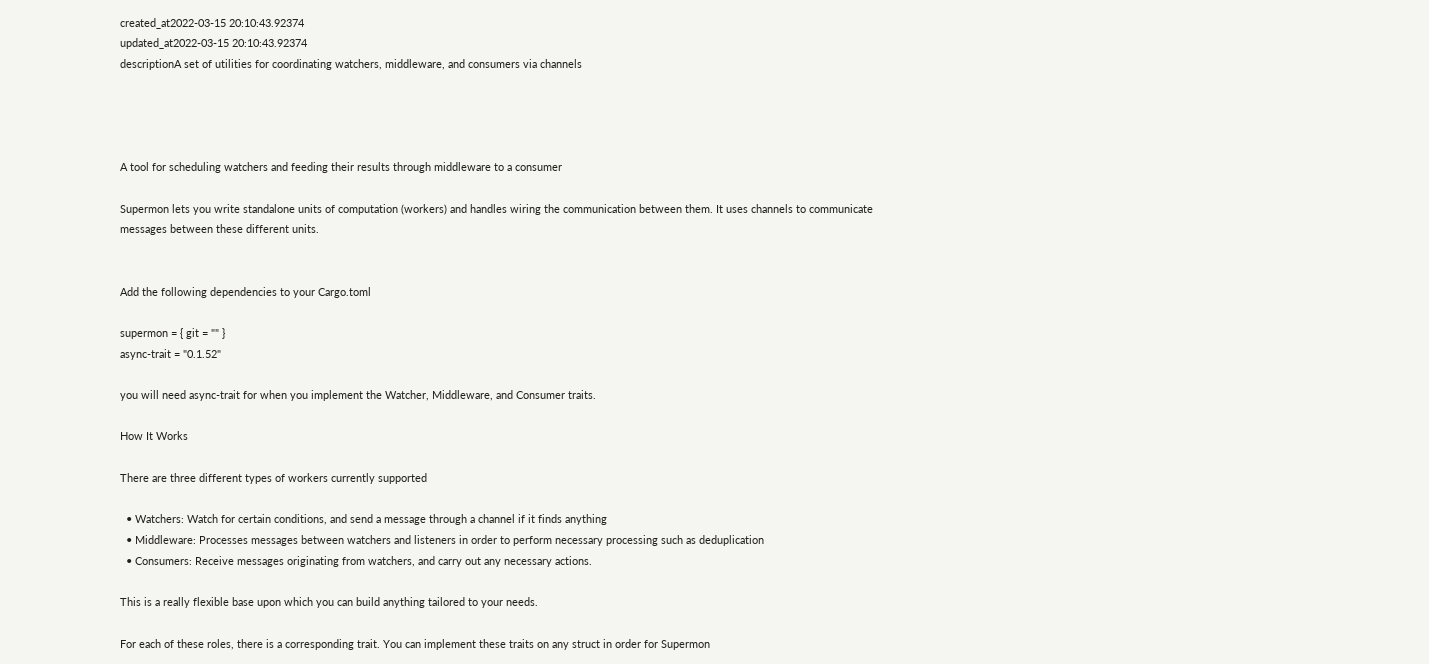created_at2022-03-15 20:10:43.92374
updated_at2022-03-15 20:10:43.92374
descriptionA set of utilities for coordinating watchers, middleware, and consumers via channels




A tool for scheduling watchers and feeding their results through middleware to a consumer

Supermon lets you write standalone units of computation (workers) and handles wiring the communication between them. It uses channels to communicate messages between these different units.


Add the following dependencies to your Cargo.toml

supermon = { git = "" }
async-trait = "0.1.52"

you will need async-trait for when you implement the Watcher, Middleware, and Consumer traits.

How It Works

There are three different types of workers currently supported

  • Watchers: Watch for certain conditions, and send a message through a channel if it finds anything
  • Middleware: Processes messages between watchers and listeners in order to perform necessary processing such as deduplication
  • Consumers: Receive messages originating from watchers, and carry out any necessary actions.

This is a really flexible base upon which you can build anything tailored to your needs.

For each of these roles, there is a corresponding trait. You can implement these traits on any struct in order for Supermon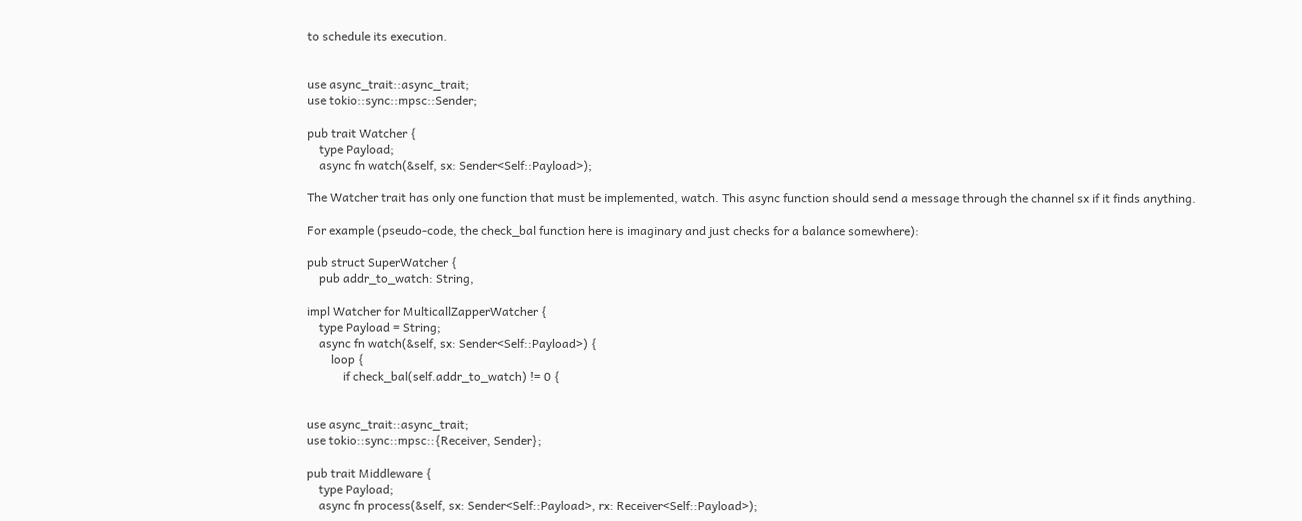to schedule its execution.


use async_trait::async_trait;
use tokio::sync::mpsc::Sender;

pub trait Watcher {
    type Payload;
    async fn watch(&self, sx: Sender<Self::Payload>);

The Watcher trait has only one function that must be implemented, watch. This async function should send a message through the channel sx if it finds anything.

For example (pseudo-code, the check_bal function here is imaginary and just checks for a balance somewhere):

pub struct SuperWatcher {
    pub addr_to_watch: String,

impl Watcher for MulticallZapperWatcher {
    type Payload = String;
    async fn watch(&self, sx: Sender<Self::Payload>) {
        loop {
            if check_bal(self.addr_to_watch) != 0 {


use async_trait::async_trait;
use tokio::sync::mpsc::{Receiver, Sender};

pub trait Middleware {
    type Payload;
    async fn process(&self, sx: Sender<Self::Payload>, rx: Receiver<Self::Payload>);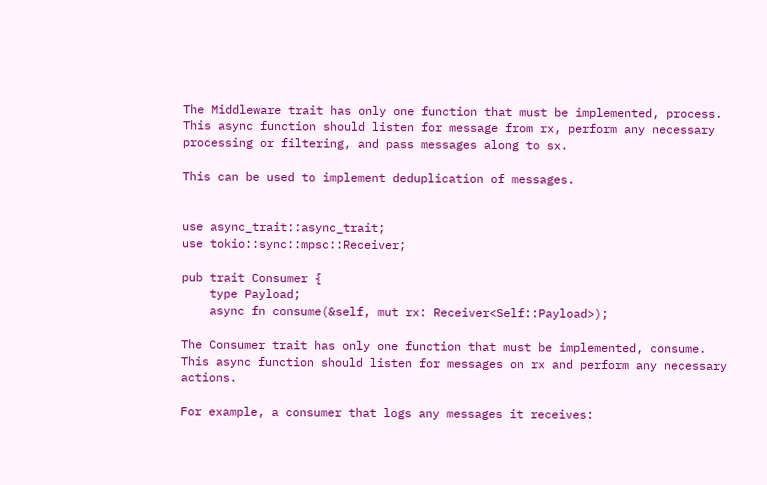The Middleware trait has only one function that must be implemented, process. This async function should listen for message from rx, perform any necessary processing or filtering, and pass messages along to sx.

This can be used to implement deduplication of messages.


use async_trait::async_trait;
use tokio::sync::mpsc::Receiver;

pub trait Consumer {
    type Payload;
    async fn consume(&self, mut rx: Receiver<Self::Payload>);

The Consumer trait has only one function that must be implemented, consume. This async function should listen for messages on rx and perform any necessary actions.

For example, a consumer that logs any messages it receives: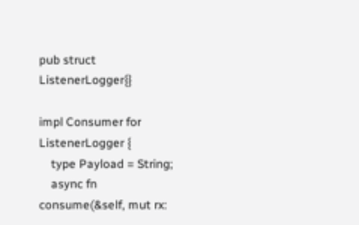pub struct ListenerLogger{}

impl Consumer for ListenerLogger {
    type Payload = String;
    async fn consume(&self, mut rx: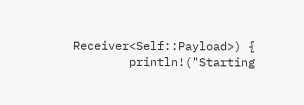Receiver<Self::Payload>) {
        println!("Starting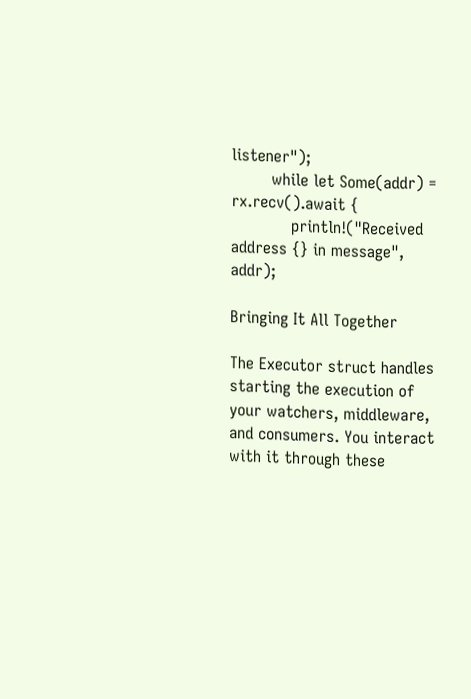listener");
        while let Some(addr) = rx.recv().await {
            println!("Received address {} in message", addr);

Bringing It All Together

The Executor struct handles starting the execution of your watchers, middleware, and consumers. You interact with it through these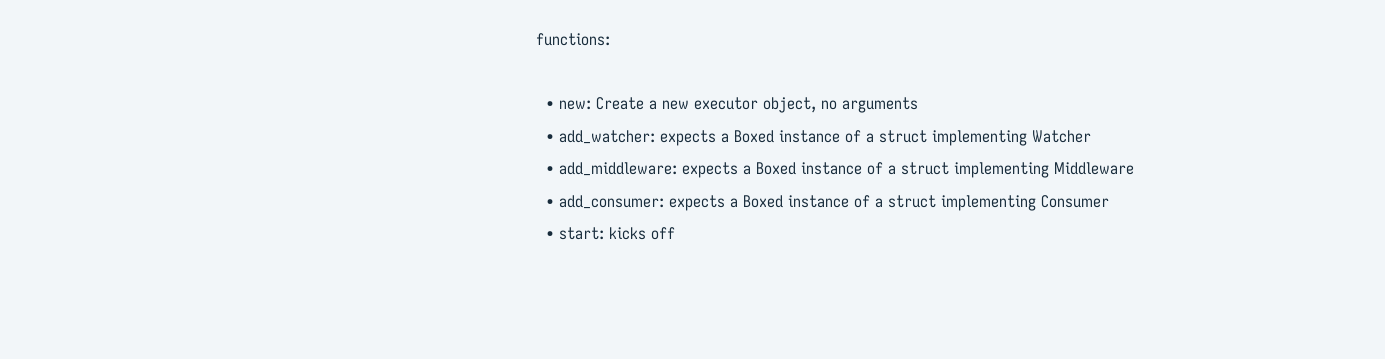functions:

  • new: Create a new executor object, no arguments
  • add_watcher: expects a Boxed instance of a struct implementing Watcher
  • add_middleware: expects a Boxed instance of a struct implementing Middleware
  • add_consumer: expects a Boxed instance of a struct implementing Consumer
  • start: kicks off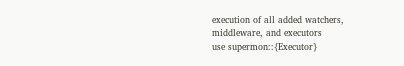execution of all added watchers, middleware, and executors
use supermon::{Executor}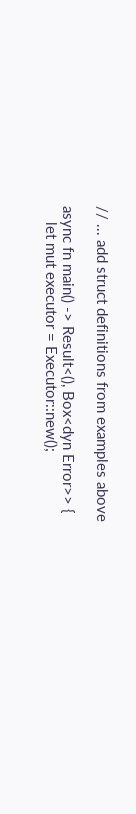// ... add struct definitions from examples above

async fn main() -> Result<(), Box<dyn Error>> {
    let mut executor = Executor::new();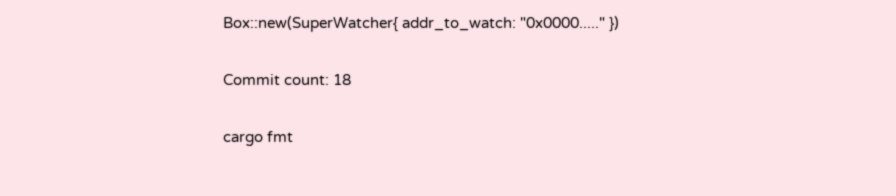Box::new(SuperWatcher{ addr_to_watch: "0x0000....." })

Commit count: 18

cargo fmt